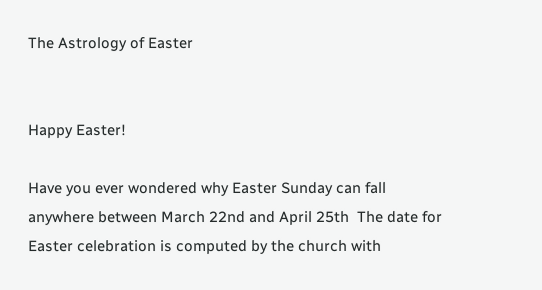The Astrology of Easter


Happy Easter!

Have you ever wondered why Easter Sunday can fall anywhere between March 22nd and April 25th  The date for Easter celebration is computed by the church with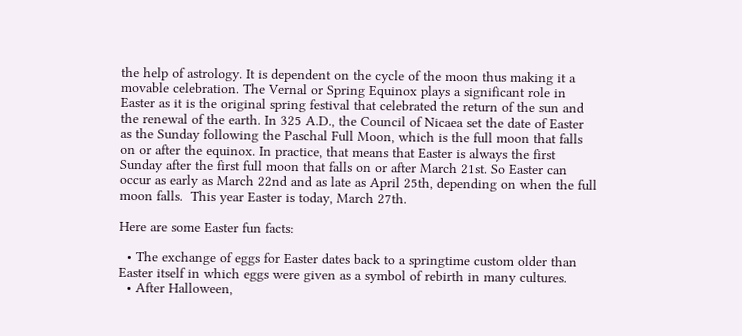the help of astrology. It is dependent on the cycle of the moon thus making it a movable celebration. The Vernal or Spring Equinox plays a significant role in Easter as it is the original spring festival that celebrated the return of the sun and the renewal of the earth. In 325 A.D., the Council of Nicaea set the date of Easter as the Sunday following the Paschal Full Moon, which is the full moon that falls on or after the equinox. In practice, that means that Easter is always the first Sunday after the first full moon that falls on or after March 21st. So Easter can occur as early as March 22nd and as late as April 25th, depending on when the full moon falls.  This year Easter is today, March 27th.

Here are some Easter fun facts:

  • The exchange of eggs for Easter dates back to a springtime custom older than Easter itself in which eggs were given as a symbol of rebirth in many cultures.
  • After Halloween,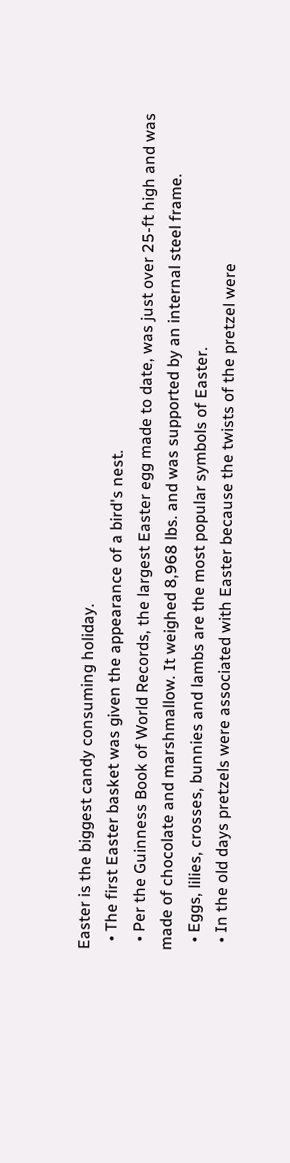Easter is the biggest candy consuming holiday.
  • The first Easter basket was given the appearance of a bird's nest.
  • Per the Guinness Book of World Records, the largest Easter egg made to date, was just over 25-ft high and was made of chocolate and marshmallow. It weighed 8,968 lbs. and was supported by an internal steel frame.
  • Eggs, lilies, crosses, bunnies and lambs are the most popular symbols of Easter.
  • In the old days pretzels were associated with Easter because the twists of the pretzel were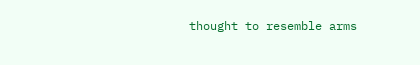thought to resemble arms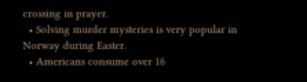crossing in prayer.
  • Solving murder mysteries is very popular in Norway during Easter.
  • Americans consume over 16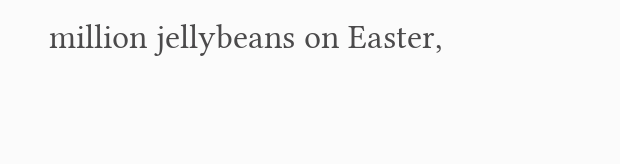million jellybeans on Easter,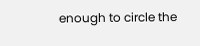enough to circle the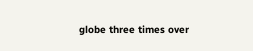globe three times over